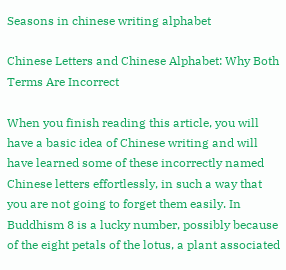Seasons in chinese writing alphabet

Chinese Letters and Chinese Alphabet: Why Both Terms Are Incorrect

When you finish reading this article, you will have a basic idea of Chinese writing and will have learned some of these incorrectly named Chinese letters effortlessly, in such a way that you are not going to forget them easily. In Buddhism 8 is a lucky number, possibly because of the eight petals of the lotus, a plant associated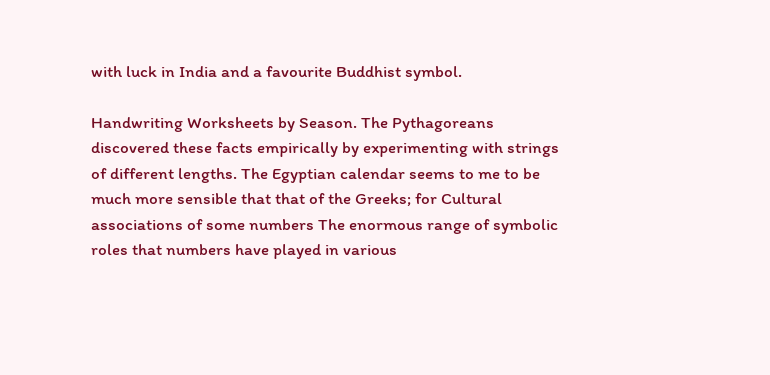with luck in India and a favourite Buddhist symbol.

Handwriting Worksheets by Season. The Pythagoreans discovered these facts empirically by experimenting with strings of different lengths. The Egyptian calendar seems to me to be much more sensible that that of the Greeks; for Cultural associations of some numbers The enormous range of symbolic roles that numbers have played in various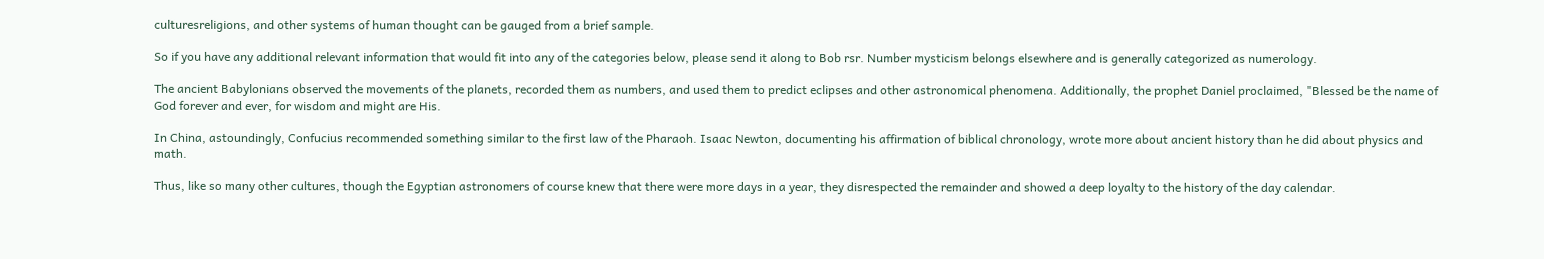culturesreligions, and other systems of human thought can be gauged from a brief sample.

So if you have any additional relevant information that would fit into any of the categories below, please send it along to Bob rsr. Number mysticism belongs elsewhere and is generally categorized as numerology.

The ancient Babylonians observed the movements of the planets, recorded them as numbers, and used them to predict eclipses and other astronomical phenomena. Additionally, the prophet Daniel proclaimed, "Blessed be the name of God forever and ever, for wisdom and might are His.

In China, astoundingly, Confucius recommended something similar to the first law of the Pharaoh. Isaac Newton, documenting his affirmation of biblical chronology, wrote more about ancient history than he did about physics and math.

Thus, like so many other cultures, though the Egyptian astronomers of course knew that there were more days in a year, they disrespected the remainder and showed a deep loyalty to the history of the day calendar.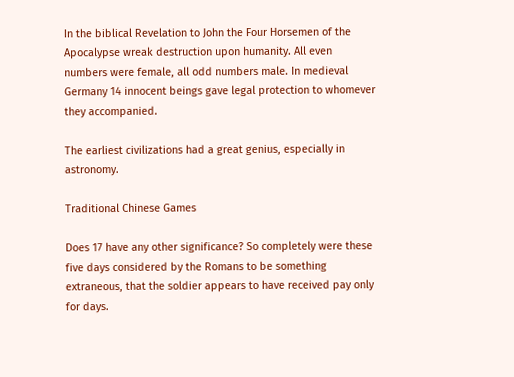In the biblical Revelation to John the Four Horsemen of the Apocalypse wreak destruction upon humanity. All even numbers were female, all odd numbers male. In medieval Germany 14 innocent beings gave legal protection to whomever they accompanied.

The earliest civilizations had a great genius, especially in astronomy.

Traditional Chinese Games

Does 17 have any other significance? So completely were these five days considered by the Romans to be something extraneous, that the soldier appears to have received pay only for days.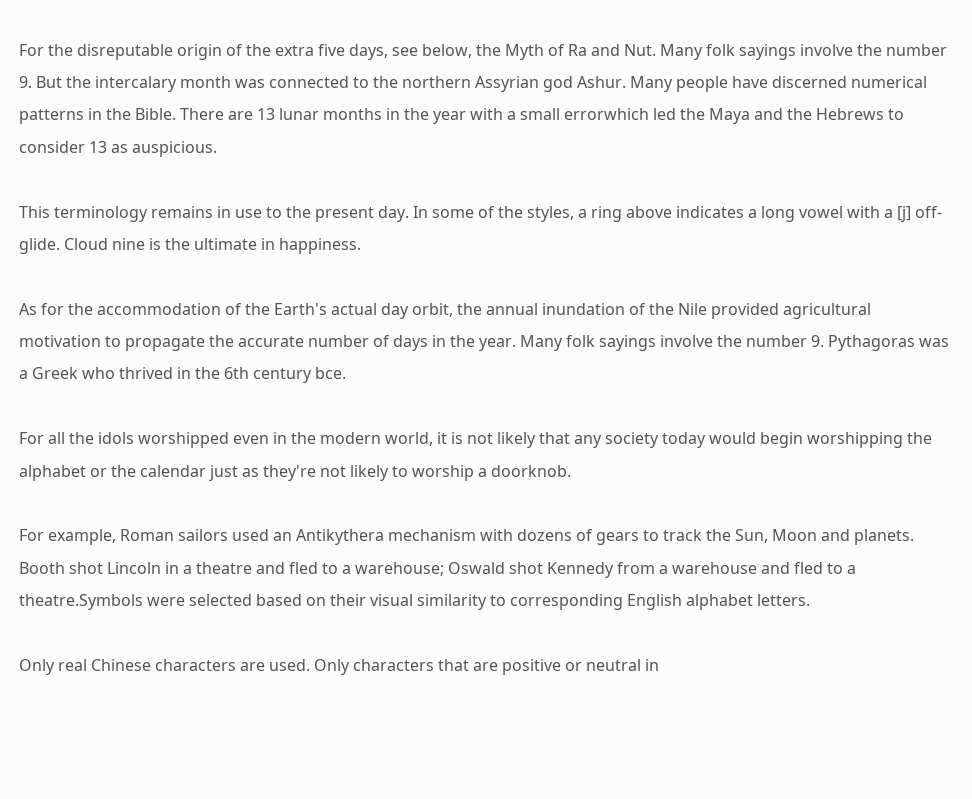For the disreputable origin of the extra five days, see below, the Myth of Ra and Nut. Many folk sayings involve the number 9. But the intercalary month was connected to the northern Assyrian god Ashur. Many people have discerned numerical patterns in the Bible. There are 13 lunar months in the year with a small errorwhich led the Maya and the Hebrews to consider 13 as auspicious.

This terminology remains in use to the present day. In some of the styles, a ring above indicates a long vowel with a [j] off-glide. Cloud nine is the ultimate in happiness.

As for the accommodation of the Earth's actual day orbit, the annual inundation of the Nile provided agricultural motivation to propagate the accurate number of days in the year. Many folk sayings involve the number 9. Pythagoras was a Greek who thrived in the 6th century bce.

For all the idols worshipped even in the modern world, it is not likely that any society today would begin worshipping the alphabet or the calendar just as they're not likely to worship a doorknob.

For example, Roman sailors used an Antikythera mechanism with dozens of gears to track the Sun, Moon and planets. Booth shot Lincoln in a theatre and fled to a warehouse; Oswald shot Kennedy from a warehouse and fled to a theatre.Symbols were selected based on their visual similarity to corresponding English alphabet letters.

Only real Chinese characters are used. Only characters that are positive or neutral in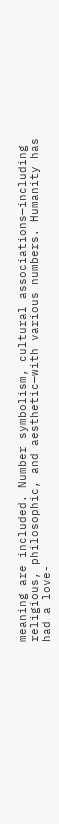meaning are included. Number symbolism, cultural associations—including religious, philosophic, and aesthetic—with various numbers. Humanity has had a love-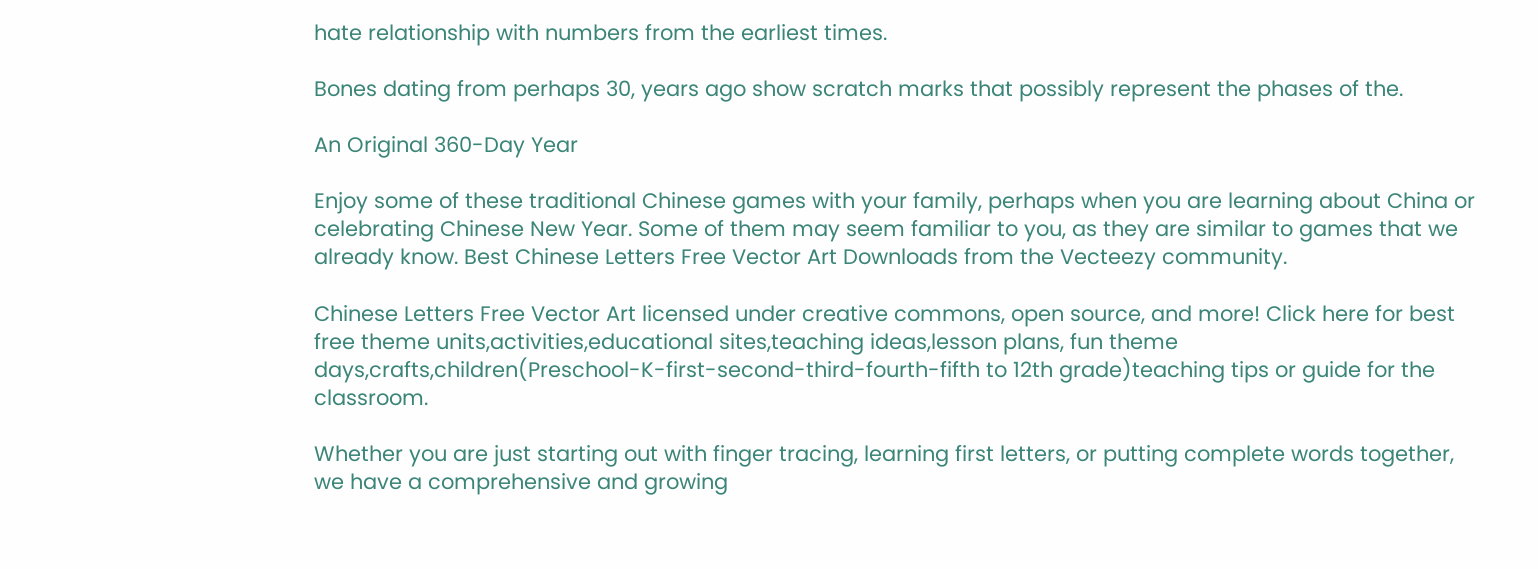hate relationship with numbers from the earliest times.

Bones dating from perhaps 30, years ago show scratch marks that possibly represent the phases of the.

An Original 360-Day Year

Enjoy some of these traditional Chinese games with your family, perhaps when you are learning about China or celebrating Chinese New Year. Some of them may seem familiar to you, as they are similar to games that we already know. Best Chinese Letters Free Vector Art Downloads from the Vecteezy community.

Chinese Letters Free Vector Art licensed under creative commons, open source, and more! Click here for best free theme units,activities,educational sites,teaching ideas,lesson plans, fun theme days,crafts,children(Preschool-K-first-second-third-fourth-fifth to 12th grade)teaching tips or guide for the classroom.

Whether you are just starting out with finger tracing, learning first letters, or putting complete words together, we have a comprehensive and growing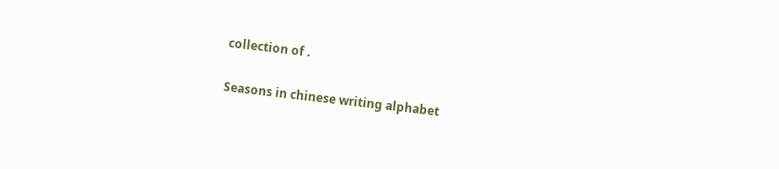collection of .

Seasons in chinese writing alphabet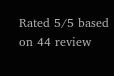Rated 5/5 based on 44 review